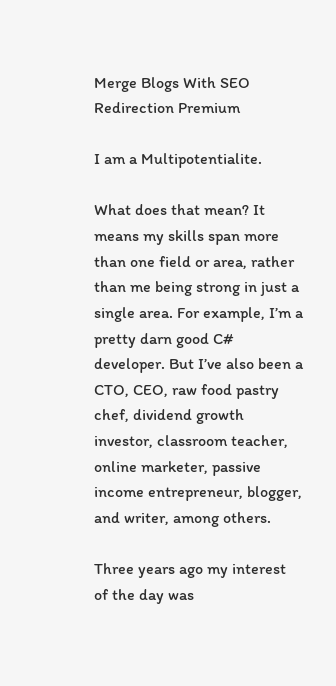Merge Blogs With SEO Redirection Premium

I am a Multipotentialite.

What does that mean? It means my skills span more than one field or area, rather than me being strong in just a single area. For example, I’m a pretty darn good C# developer. But I’ve also been a CTO, CEO, raw food pastry chef, dividend growth investor, classroom teacher, online marketer, passive income entrepreneur, blogger, and writer, among others.

Three years ago my interest of the day was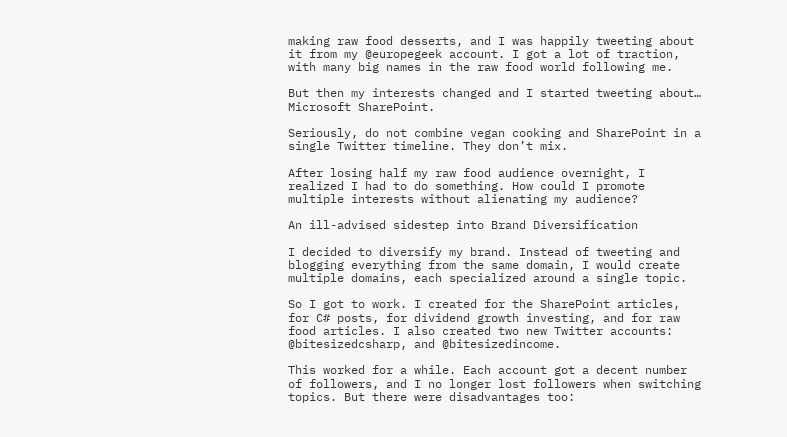making raw food desserts, and I was happily tweeting about it from my @europegeek account. I got a lot of traction, with many big names in the raw food world following me.

But then my interests changed and I started tweeting about… Microsoft SharePoint.

Seriously, do not combine vegan cooking and SharePoint in a single Twitter timeline. They don’t mix.

After losing half my raw food audience overnight, I realized I had to do something. How could I promote multiple interests without alienating my audience?

An ill-advised sidestep into Brand Diversification

I decided to diversify my brand. Instead of tweeting and blogging everything from the same domain, I would create multiple domains, each specialized around a single topic.

So I got to work. I created for the SharePoint articles, for C# posts, for dividend growth investing, and for raw food articles. I also created two new Twitter accounts: @bitesizedcsharp, and @bitesizedincome.

This worked for a while. Each account got a decent number of followers, and I no longer lost followers when switching topics. But there were disadvantages too: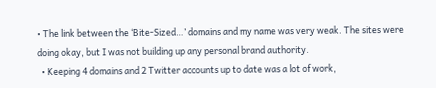• The link between the ‘Bite-Sized…’ domains and my name was very weak. The sites were doing okay, but I was not building up any personal brand authority.
  • Keeping 4 domains and 2 Twitter accounts up to date was a lot of work,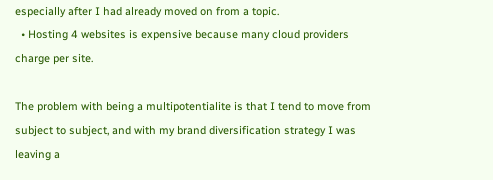especially after I had already moved on from a topic.
  • Hosting 4 websites is expensive because many cloud providers charge per site.

The problem with being a multipotentialite is that I tend to move from subject to subject, and with my brand diversification strategy I was leaving a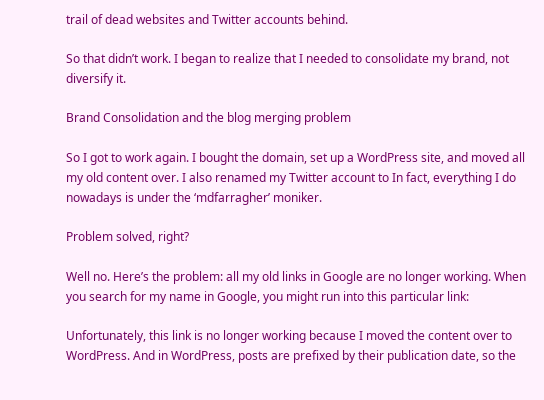trail of dead websites and Twitter accounts behind.

So that didn’t work. I began to realize that I needed to consolidate my brand, not diversify it.

Brand Consolidation and the blog merging problem

So I got to work again. I bought the domain, set up a WordPress site, and moved all my old content over. I also renamed my Twitter account to In fact, everything I do nowadays is under the ‘mdfarragher’ moniker.

Problem solved, right?

Well no. Here’s the problem: all my old links in Google are no longer working. When you search for my name in Google, you might run into this particular link:

Unfortunately, this link is no longer working because I moved the content over to WordPress. And in WordPress, posts are prefixed by their publication date, so the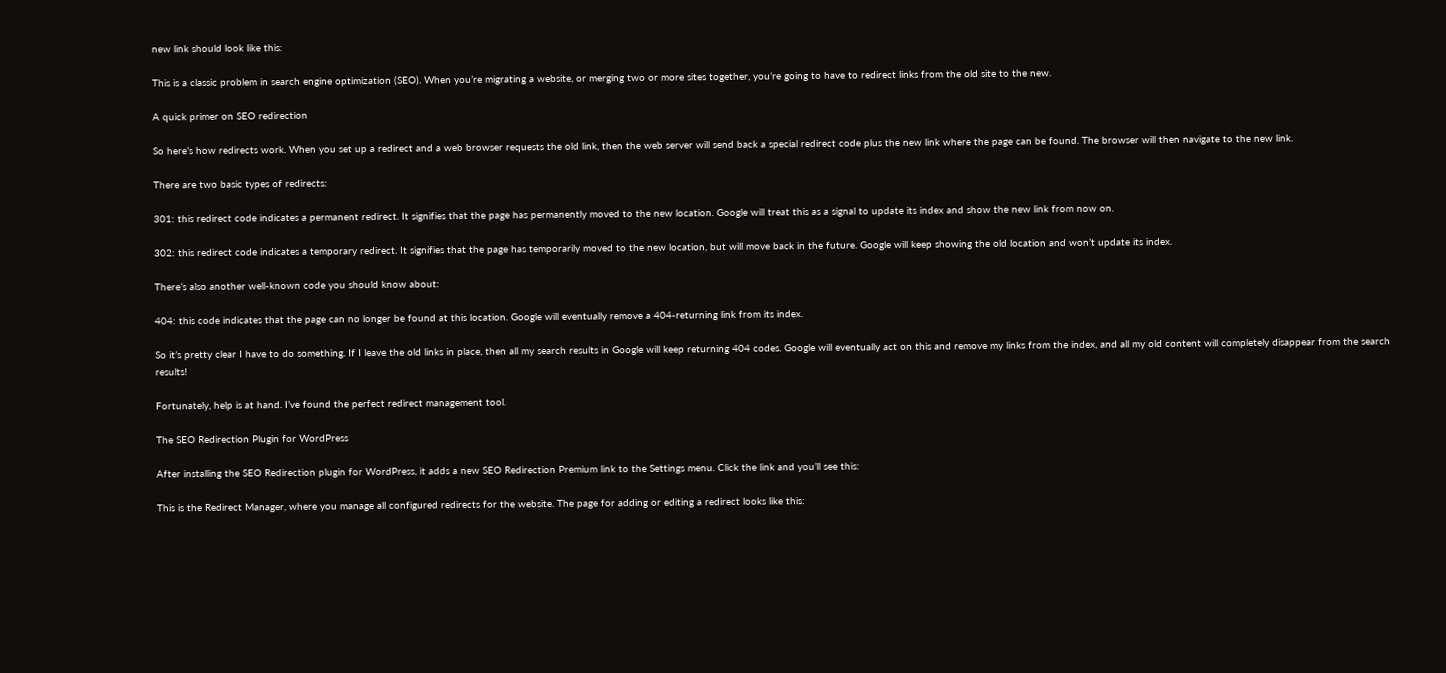new link should look like this:

This is a classic problem in search engine optimization (SEO). When you’re migrating a website, or merging two or more sites together, you’re going to have to redirect links from the old site to the new.

A quick primer on SEO redirection

So here’s how redirects work. When you set up a redirect and a web browser requests the old link, then the web server will send back a special redirect code plus the new link where the page can be found. The browser will then navigate to the new link.

There are two basic types of redirects:

301: this redirect code indicates a permanent redirect. It signifies that the page has permanently moved to the new location. Google will treat this as a signal to update its index and show the new link from now on.

302: this redirect code indicates a temporary redirect. It signifies that the page has temporarily moved to the new location, but will move back in the future. Google will keep showing the old location and won’t update its index.

There’s also another well-known code you should know about:

404: this code indicates that the page can no longer be found at this location. Google will eventually remove a 404-returning link from its index.

So it’s pretty clear I have to do something. If I leave the old links in place, then all my search results in Google will keep returning 404 codes. Google will eventually act on this and remove my links from the index, and all my old content will completely disappear from the search results!

Fortunately, help is at hand. I’ve found the perfect redirect management tool.

The SEO Redirection Plugin for WordPress

After installing the SEO Redirection plugin for WordPress, it adds a new SEO Redirection Premium link to the Settings menu. Click the link and you’ll see this:

This is the Redirect Manager, where you manage all configured redirects for the website. The page for adding or editing a redirect looks like this: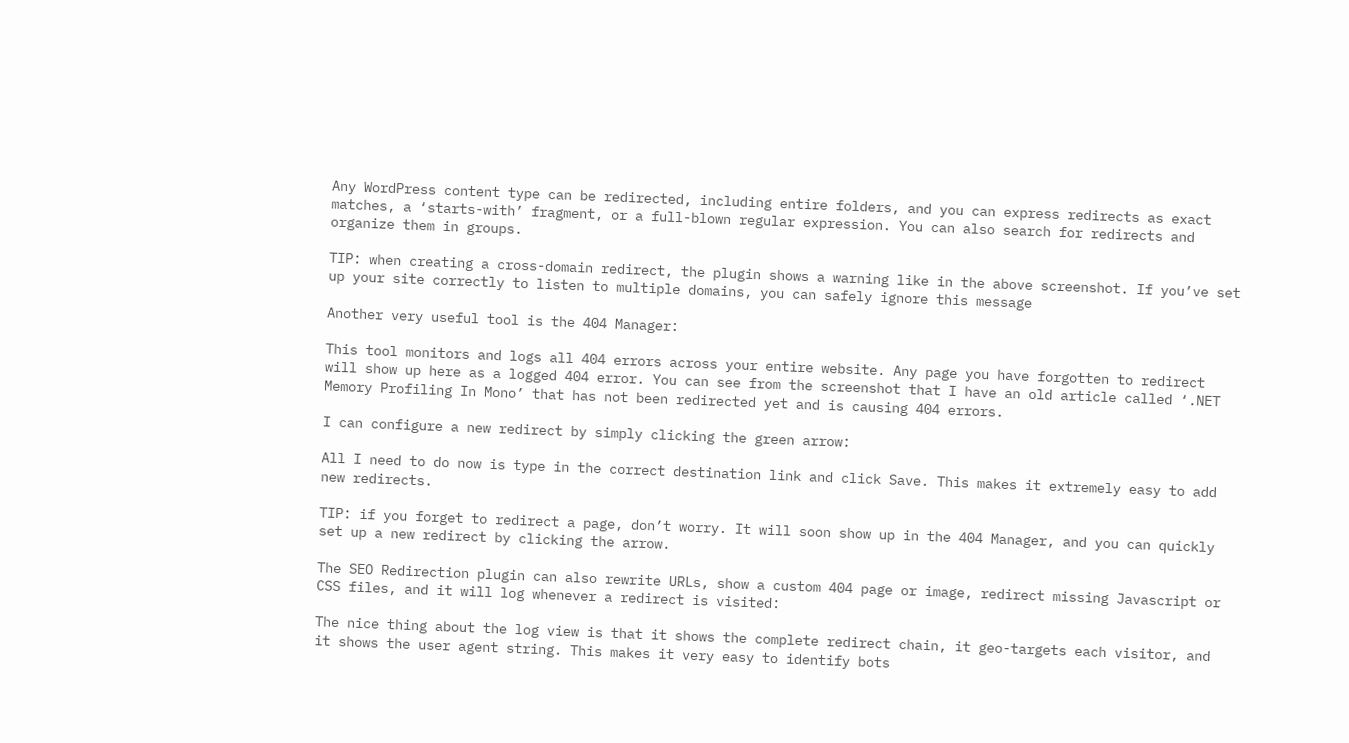Any WordPress content type can be redirected, including entire folders, and you can express redirects as exact matches, a ‘starts-with’ fragment, or a full-blown regular expression. You can also search for redirects and organize them in groups.

TIP: when creating a cross-domain redirect, the plugin shows a warning like in the above screenshot. If you’ve set up your site correctly to listen to multiple domains, you can safely ignore this message

Another very useful tool is the 404 Manager:

This tool monitors and logs all 404 errors across your entire website. Any page you have forgotten to redirect will show up here as a logged 404 error. You can see from the screenshot that I have an old article called ‘.NET Memory Profiling In Mono’ that has not been redirected yet and is causing 404 errors.

I can configure a new redirect by simply clicking the green arrow:

All I need to do now is type in the correct destination link and click Save. This makes it extremely easy to add new redirects.

TIP: if you forget to redirect a page, don’t worry. It will soon show up in the 404 Manager, and you can quickly set up a new redirect by clicking the arrow.

The SEO Redirection plugin can also rewrite URLs, show a custom 404 page or image, redirect missing Javascript or CSS files, and it will log whenever a redirect is visited:

The nice thing about the log view is that it shows the complete redirect chain, it geo-targets each visitor, and it shows the user agent string. This makes it very easy to identify bots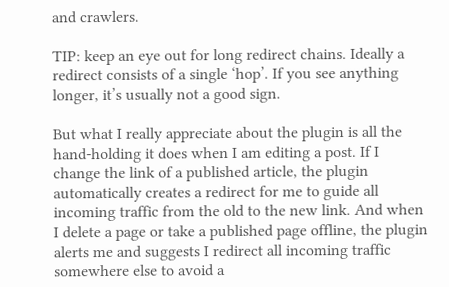and crawlers.

TIP: keep an eye out for long redirect chains. Ideally a redirect consists of a single ‘hop’. If you see anything longer, it’s usually not a good sign.

But what I really appreciate about the plugin is all the hand-holding it does when I am editing a post. If I change the link of a published article, the plugin automatically creates a redirect for me to guide all incoming traffic from the old to the new link. And when I delete a page or take a published page offline, the plugin alerts me and suggests I redirect all incoming traffic somewhere else to avoid a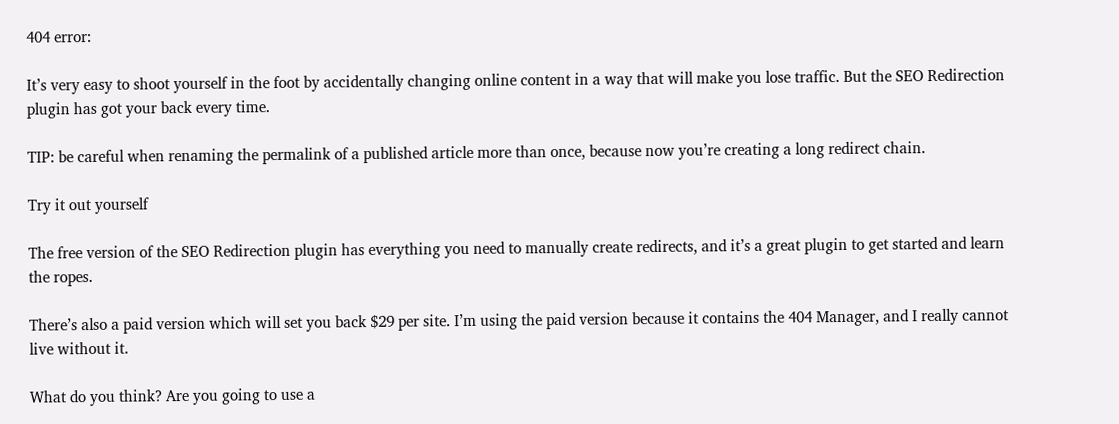404 error:

It’s very easy to shoot yourself in the foot by accidentally changing online content in a way that will make you lose traffic. But the SEO Redirection plugin has got your back every time.

TIP: be careful when renaming the permalink of a published article more than once, because now you’re creating a long redirect chain.

Try it out yourself

The free version of the SEO Redirection plugin has everything you need to manually create redirects, and it’s a great plugin to get started and learn the ropes.

There’s also a paid version which will set you back $29 per site. I’m using the paid version because it contains the 404 Manager, and I really cannot live without it.

What do you think? Are you going to use a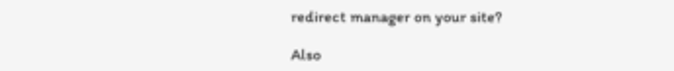redirect manager on your site?

Also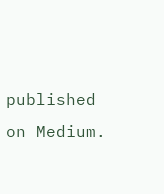published on Medium.